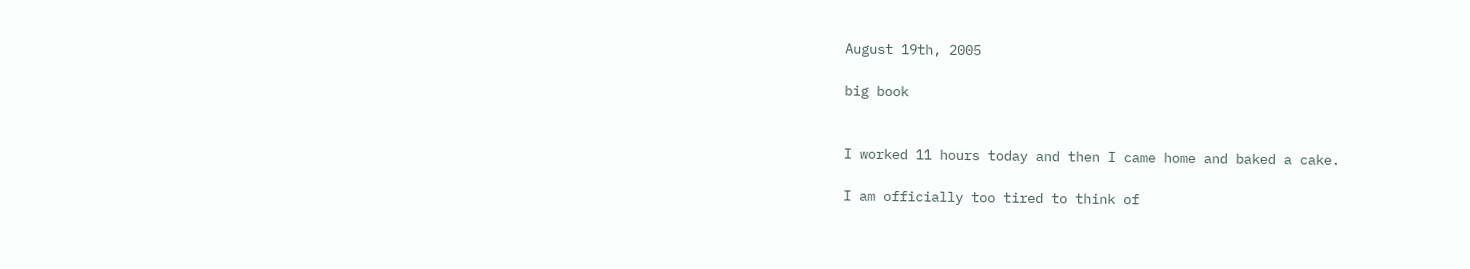August 19th, 2005

big book


I worked 11 hours today and then I came home and baked a cake.

I am officially too tired to think of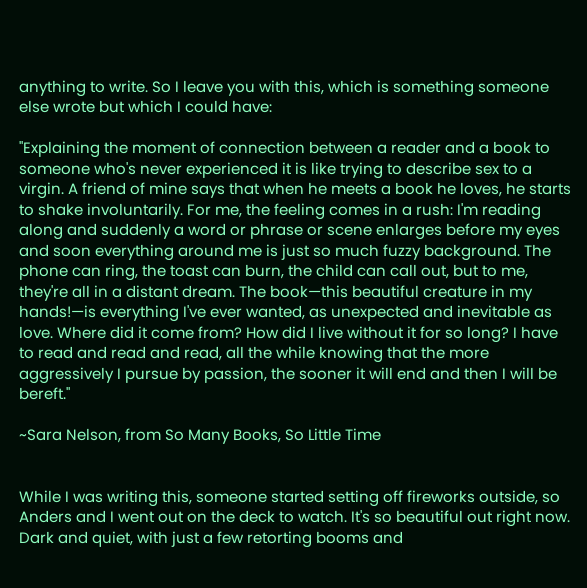anything to write. So I leave you with this, which is something someone else wrote but which I could have:

"Explaining the moment of connection between a reader and a book to someone who's never experienced it is like trying to describe sex to a virgin. A friend of mine says that when he meets a book he loves, he starts to shake involuntarily. For me, the feeling comes in a rush: I'm reading along and suddenly a word or phrase or scene enlarges before my eyes and soon everything around me is just so much fuzzy background. The phone can ring, the toast can burn, the child can call out, but to me, they're all in a distant dream. The book—this beautiful creature in my hands!—is everything I've ever wanted, as unexpected and inevitable as love. Where did it come from? How did I live without it for so long? I have to read and read and read, all the while knowing that the more aggressively I pursue by passion, the sooner it will end and then I will be bereft."

~Sara Nelson, from So Many Books, So Little Time


While I was writing this, someone started setting off fireworks outside, so Anders and I went out on the deck to watch. It's so beautiful out right now. Dark and quiet, with just a few retorting booms and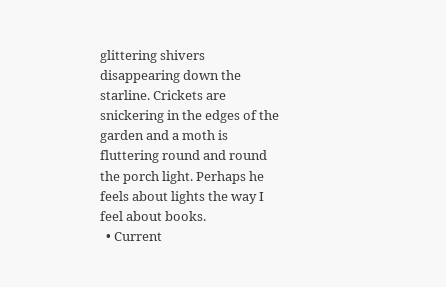glittering shivers disappearing down the starline. Crickets are snickering in the edges of the garden and a moth is fluttering round and round the porch light. Perhaps he feels about lights the way I feel about books.
  • Current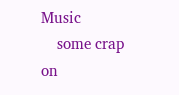Music
    some crap on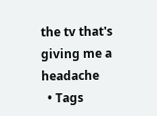the tv that's giving me a headache
  • Tags